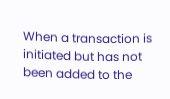When a transaction is initiated but has not been added to the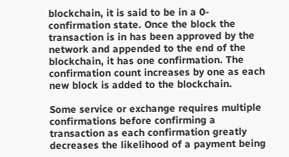blockchain, it is said to be in a 0-confirmation state. Once the block the transaction is in has been approved by the network and appended to the end of the blockchain, it has one confirmation. The confirmation count increases by one as each new block is added to the blockchain.

Some service or exchange requires multiple confirmations before confirming a transaction as each confirmation greatly decreases the likelihood of a payment being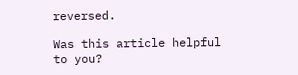reversed.

Was this article helpful to you?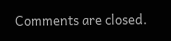Comments are closed.